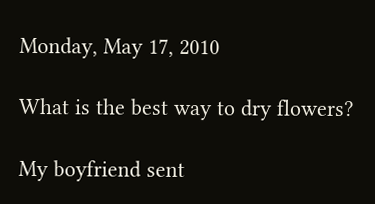Monday, May 17, 2010

What is the best way to dry flowers?

My boyfriend sent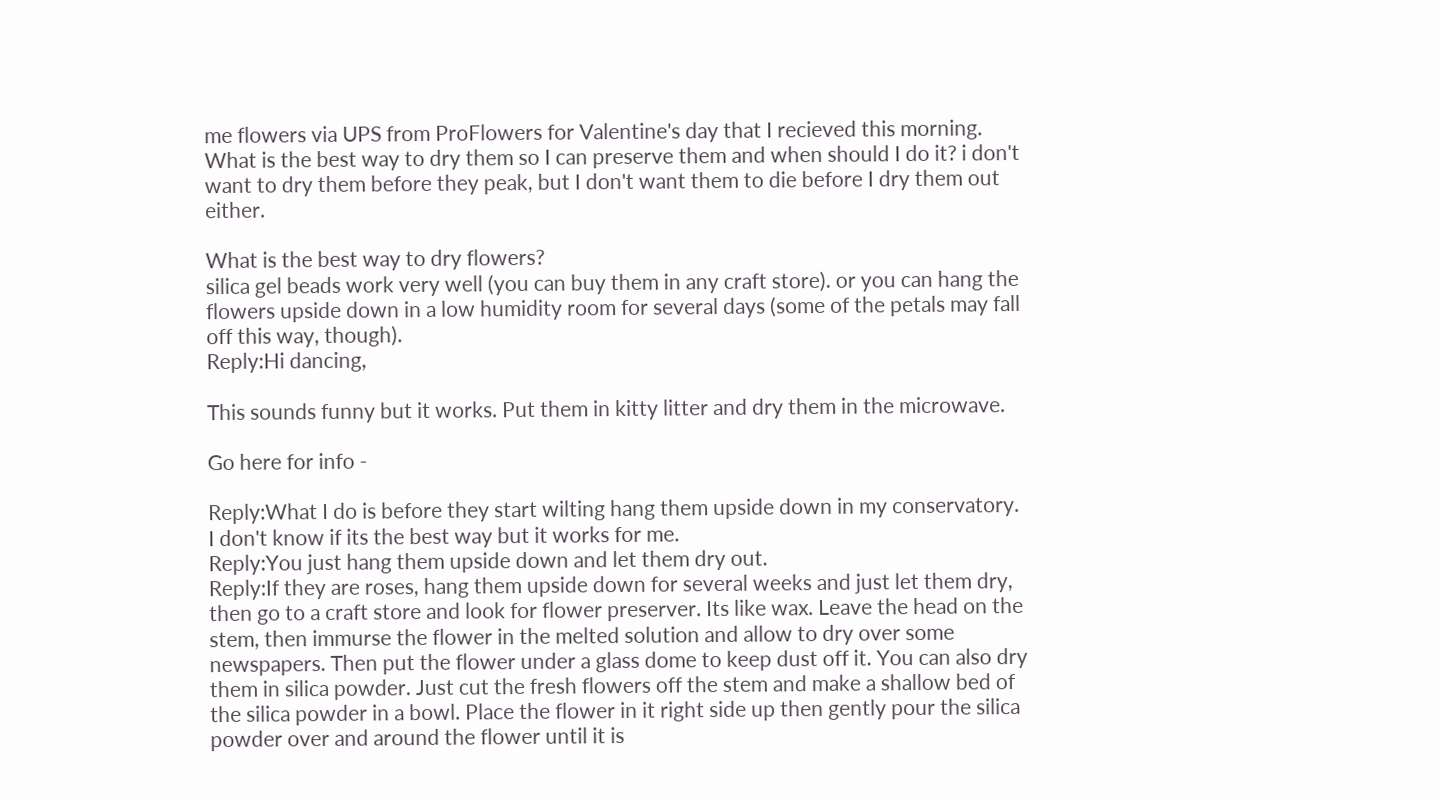me flowers via UPS from ProFlowers for Valentine's day that I recieved this morning. What is the best way to dry them so I can preserve them and when should I do it? i don't want to dry them before they peak, but I don't want them to die before I dry them out either.

What is the best way to dry flowers?
silica gel beads work very well (you can buy them in any craft store). or you can hang the flowers upside down in a low humidity room for several days (some of the petals may fall off this way, though).
Reply:Hi dancing,

This sounds funny but it works. Put them in kitty litter and dry them in the microwave.

Go here for info -

Reply:What I do is before they start wilting hang them upside down in my conservatory. I don't know if its the best way but it works for me.
Reply:You just hang them upside down and let them dry out.
Reply:If they are roses, hang them upside down for several weeks and just let them dry, then go to a craft store and look for flower preserver. Its like wax. Leave the head on the stem, then immurse the flower in the melted solution and allow to dry over some newspapers. Then put the flower under a glass dome to keep dust off it. You can also dry them in silica powder. Just cut the fresh flowers off the stem and make a shallow bed of the silica powder in a bowl. Place the flower in it right side up then gently pour the silica powder over and around the flower until it is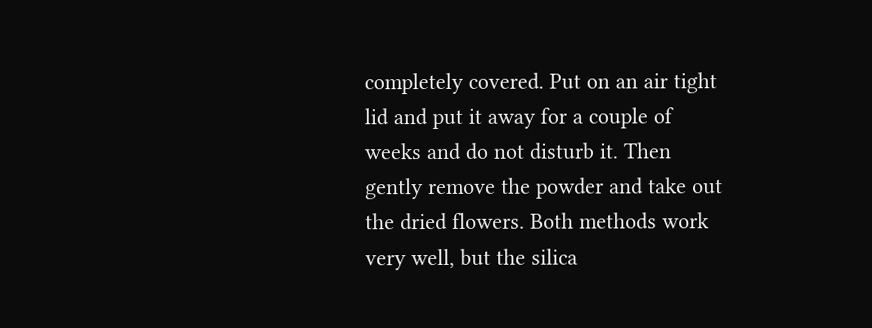completely covered. Put on an air tight lid and put it away for a couple of weeks and do not disturb it. Then gently remove the powder and take out the dried flowers. Both methods work very well, but the silica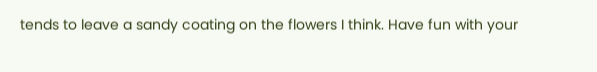tends to leave a sandy coating on the flowers I think. Have fun with your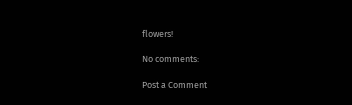flowers!

No comments:

Post a Comment